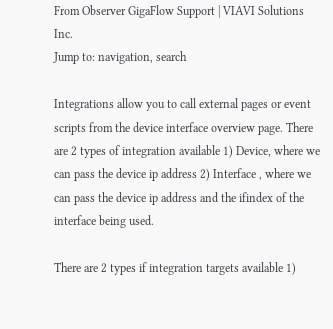From Observer GigaFlow Support | VIAVI Solutions Inc.
Jump to: navigation, search

Integrations allow you to call external pages or event scripts from the device interface overview page. There are 2 types of integration available 1) Device, where we can pass the device ip address 2) Interface , where we can pass the device ip address and the ifindex of the interface being used.

There are 2 types if integration targets available 1)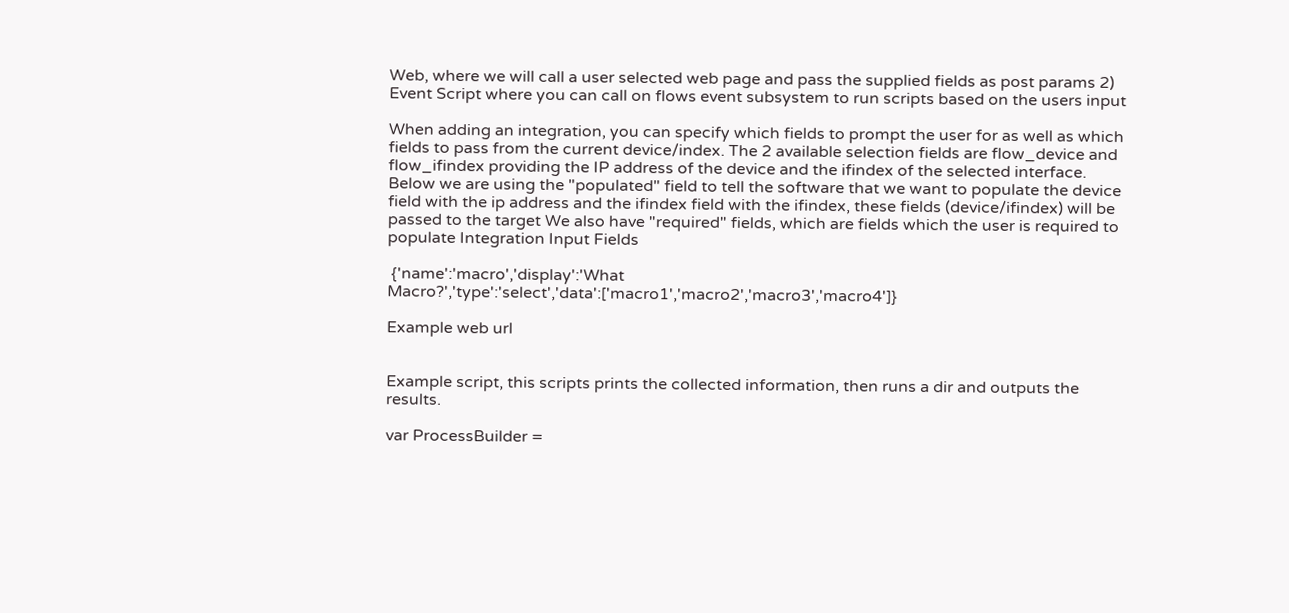Web, where we will call a user selected web page and pass the supplied fields as post params 2) Event Script where you can call on flows event subsystem to run scripts based on the users input

When adding an integration, you can specify which fields to prompt the user for as well as which fields to pass from the current device/index. The 2 available selection fields are flow_device and flow_ifindex providing the IP address of the device and the ifindex of the selected interface. Below we are using the "populated" field to tell the software that we want to populate the device field with the ip address and the ifindex field with the ifindex, these fields (device/ifindex) will be passed to the target We also have "required" fields, which are fields which the user is required to populate Integration Input Fields

 {'name':'macro','display':'What Macro?','type':'select','data':['macro1','macro2','macro3','macro4']}

Example web url


Example script, this scripts prints the collected information, then runs a dir and outputs the results.

var ProcessBuilder =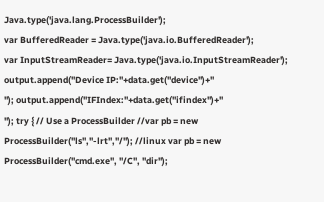Java.type('java.lang.ProcessBuilder');
var BufferedReader = Java.type('java.io.BufferedReader');
var InputStreamReader= Java.type('java.io.InputStreamReader');
output.append("Device IP:"+data.get("device")+"
"); output.append("IFIndex:"+data.get("ifindex")+"
"); try { // Use a ProcessBuilder //var pb = new ProcessBuilder("ls","-lrt","/"); //linux var pb = new ProcessBuilder("cmd.exe", "/C", "dir");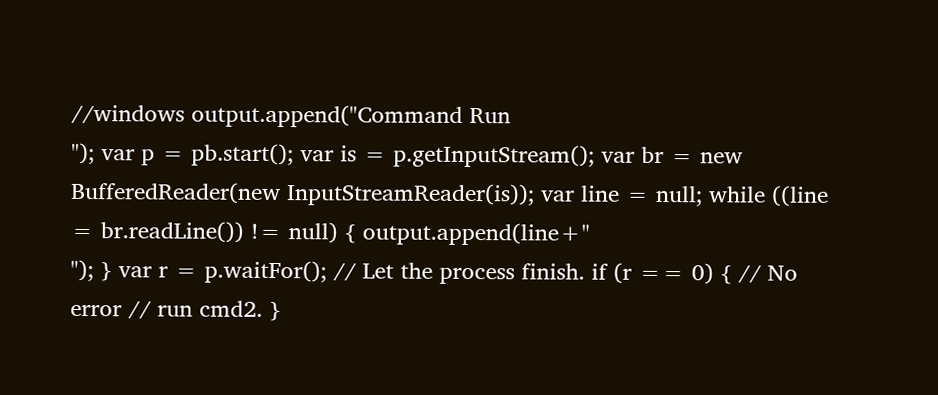//windows output.append("Command Run
"); var p = pb.start(); var is = p.getInputStream(); var br = new BufferedReader(new InputStreamReader(is)); var line = null; while ((line = br.readLine()) != null) { output.append(line+"
"); } var r = p.waitFor(); // Let the process finish. if (r == 0) { // No error // run cmd2. }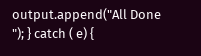output.append("All Done
"); } catch ( e) {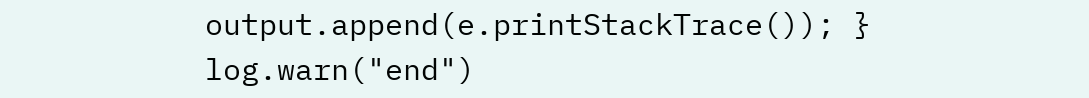output.append(e.printStackTrace()); } log.warn("end")